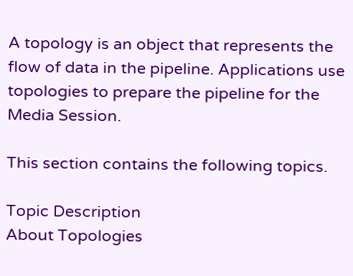A topology is an object that represents the flow of data in the pipeline. Applications use topologies to prepare the pipeline for the Media Session.

This section contains the following topics.

Topic Description
About Topologies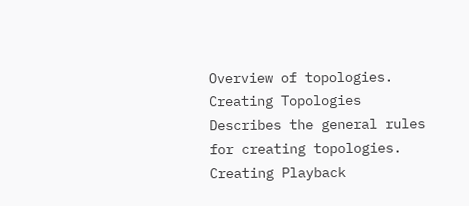Overview of topologies.
Creating Topologies Describes the general rules for creating topologies.
Creating Playback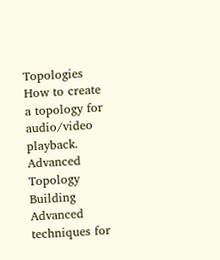Topologies How to create a topology for audio/video playback.
Advanced Topology Building Advanced techniques for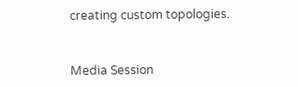creating custom topologies.


Media Session